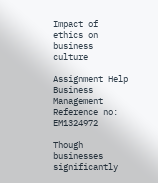Impact of ethics on business culture

Assignment Help Business Management
Reference no: EM1324972

Though businesses significantly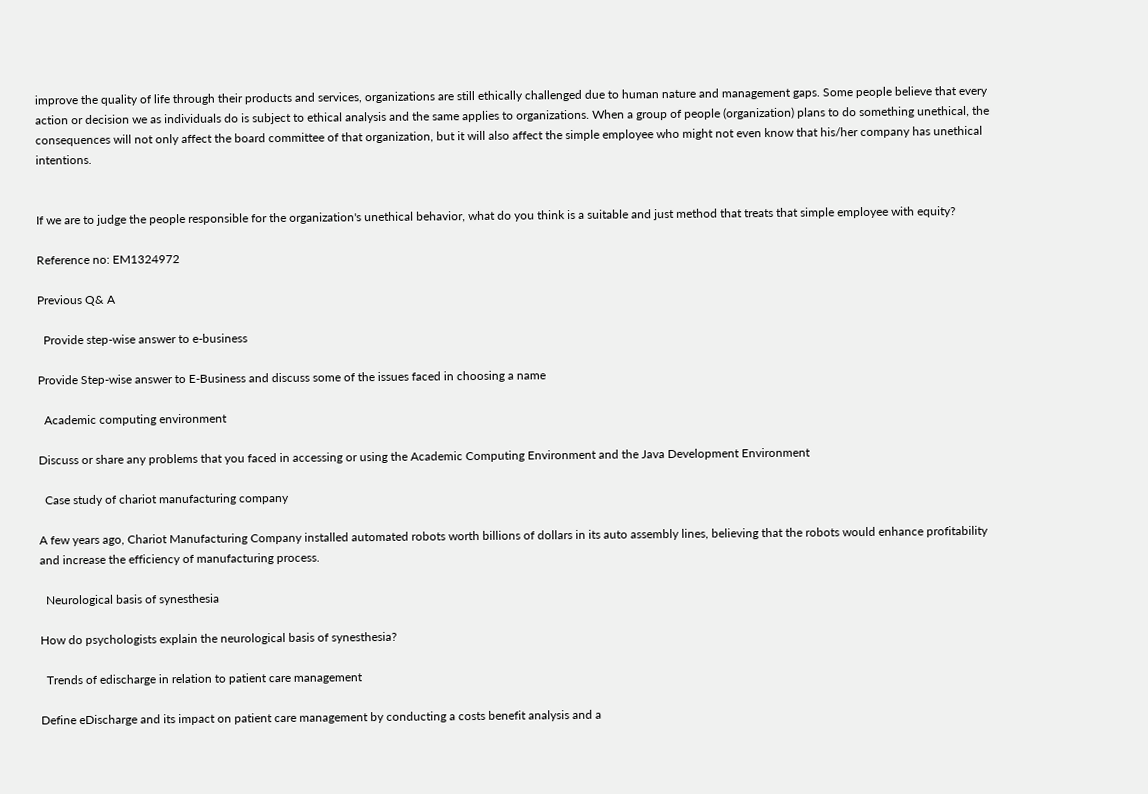improve the quality of life through their products and services, organizations are still ethically challenged due to human nature and management gaps. Some people believe that every action or decision we as individuals do is subject to ethical analysis and the same applies to organizations. When a group of people (organization) plans to do something unethical, the consequences will not only affect the board committee of that organization, but it will also affect the simple employee who might not even know that his/her company has unethical intentions.


If we are to judge the people responsible for the organization's unethical behavior, what do you think is a suitable and just method that treats that simple employee with equity?

Reference no: EM1324972

Previous Q& A

  Provide step-wise answer to e-business

Provide Step-wise answer to E-Business and discuss some of the issues faced in choosing a name

  Academic computing environment

Discuss or share any problems that you faced in accessing or using the Academic Computing Environment and the Java Development Environment

  Case study of chariot manufacturing company

A few years ago, Chariot Manufacturing Company installed automated robots worth billions of dollars in its auto assembly lines, believing that the robots would enhance profitability and increase the efficiency of manufacturing process.

  Neurological basis of synesthesia

How do psychologists explain the neurological basis of synesthesia?

  Trends of edischarge in relation to patient care management

Define eDischarge and its impact on patient care management by conducting a costs benefit analysis and a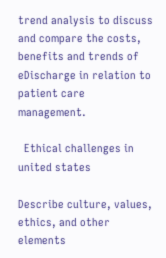trend analysis to discuss and compare the costs, benefits and trends of eDischarge in relation to patient care management.

  Ethical challenges in united states

Describe culture, values, ethics, and other elements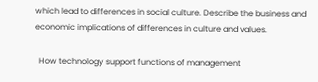which lead to differences in social culture. Describe the business and economic implications of differences in culture and values.

  How technology support functions of management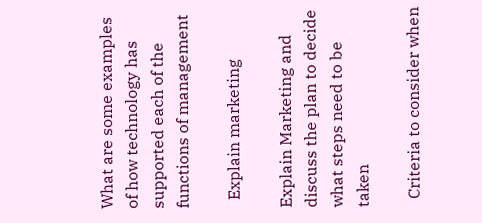What are some examples of how technology has supported each of the functions of management

  Explain marketing

Explain Marketing and discuss the plan to decide what steps need to be taken

  Criteria to consider when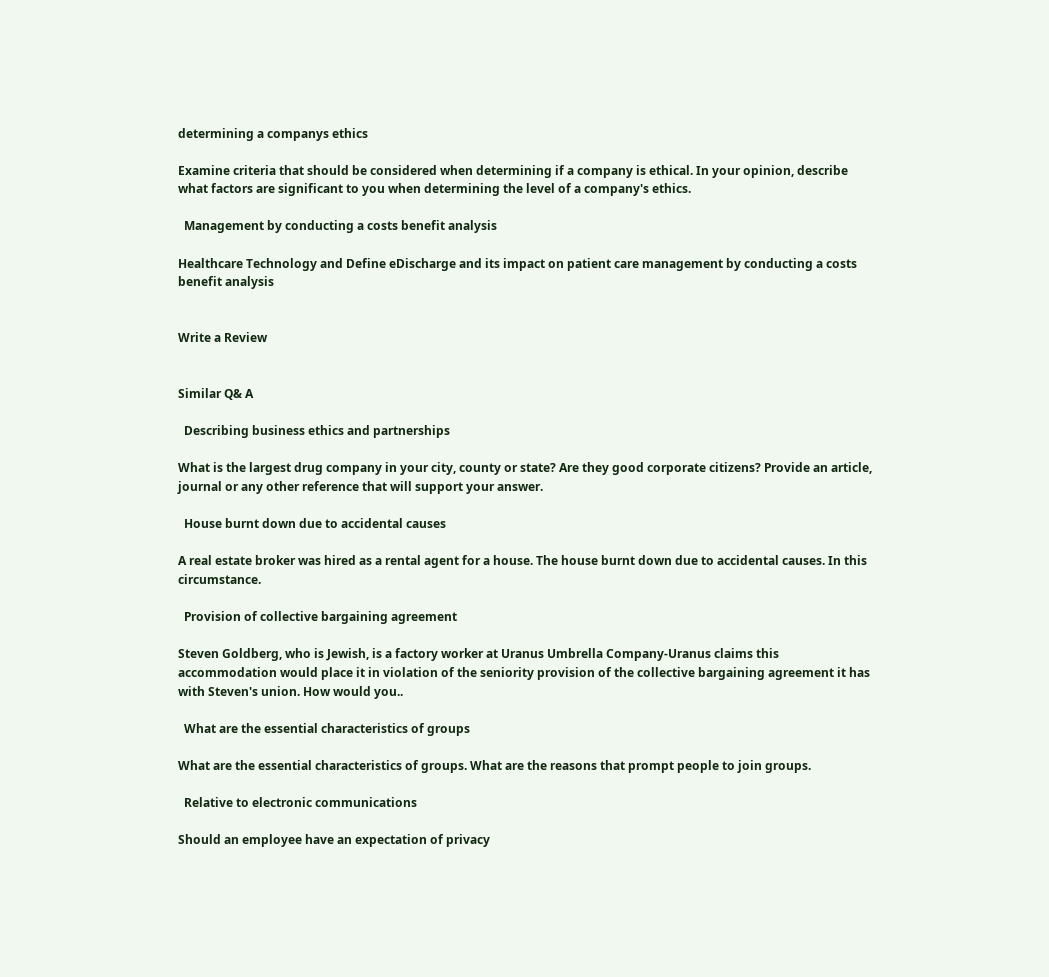determining a companys ethics

Examine criteria that should be considered when determining if a company is ethical. In your opinion, describe what factors are significant to you when determining the level of a company's ethics.

  Management by conducting a costs benefit analysis

Healthcare Technology and Define eDischarge and its impact on patient care management by conducting a costs benefit analysis


Write a Review


Similar Q& A

  Describing business ethics and partnerships

What is the largest drug company in your city, county or state? Are they good corporate citizens? Provide an article, journal or any other reference that will support your answer.

  House burnt down due to accidental causes

A real estate broker was hired as a rental agent for a house. The house burnt down due to accidental causes. In this circumstance.

  Provision of collective bargaining agreement

Steven Goldberg, who is Jewish, is a factory worker at Uranus Umbrella Company-Uranus claims this accommodation would place it in violation of the seniority provision of the collective bargaining agreement it has with Steven's union. How would you..

  What are the essential characteristics of groups

What are the essential characteristics of groups. What are the reasons that prompt people to join groups.

  Relative to electronic communications

Should an employee have an expectation of privacy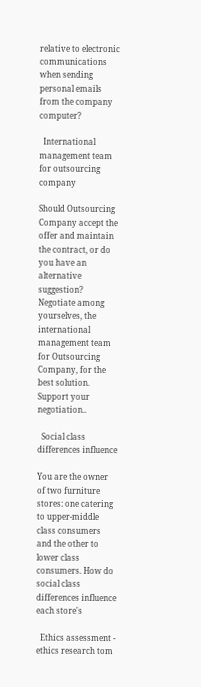relative to electronic communications when sending personal emails from the company computer?

  International management team for outsourcing company

Should Outsourcing Company accept the offer and maintain the contract, or do you have an alternative suggestion? Negotiate among yourselves, the international management team for Outsourcing Company, for the best solution. Support your negotiation..

  Social class differences influence

You are the owner of two furniture stores: one catering to upper-middle class consumers and the other to lower class consumers. How do social class differences influence each store's

  Ethics assessment - ethics research tom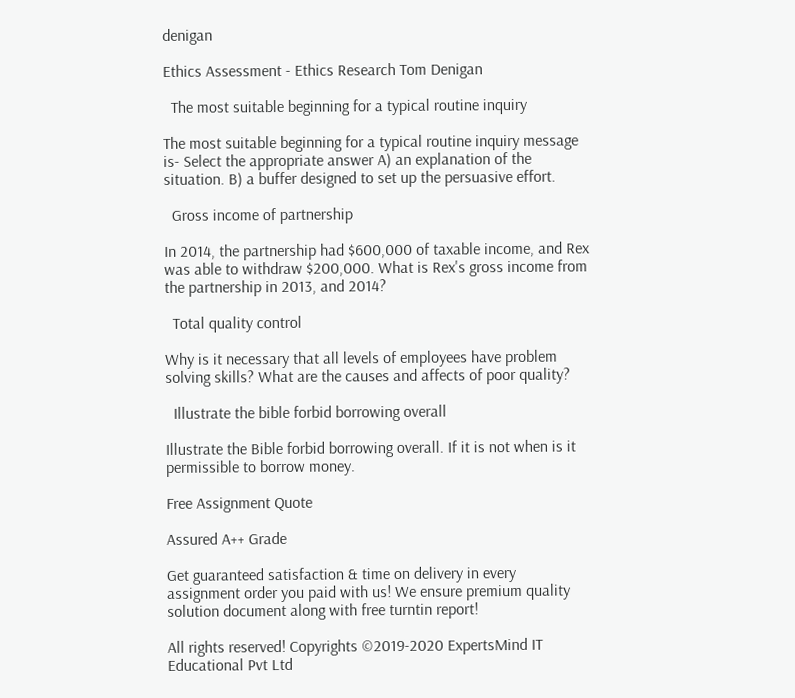denigan

Ethics Assessment - Ethics Research Tom Denigan

  The most suitable beginning for a typical routine inquiry

The most suitable beginning for a typical routine inquiry message is- Select the appropriate answer A) an explanation of the situation. B) a buffer designed to set up the persuasive effort.

  Gross income of partnership

In 2014, the partnership had $600,000 of taxable income, and Rex was able to withdraw $200,000. What is Rex's gross income from the partnership in 2013, and 2014?

  Total quality control

Why is it necessary that all levels of employees have problem solving skills? What are the causes and affects of poor quality?

  Illustrate the bible forbid borrowing overall

Illustrate the Bible forbid borrowing overall. If it is not when is it permissible to borrow money.

Free Assignment Quote

Assured A++ Grade

Get guaranteed satisfaction & time on delivery in every assignment order you paid with us! We ensure premium quality solution document along with free turntin report!

All rights reserved! Copyrights ©2019-2020 ExpertsMind IT Educational Pvt Ltd